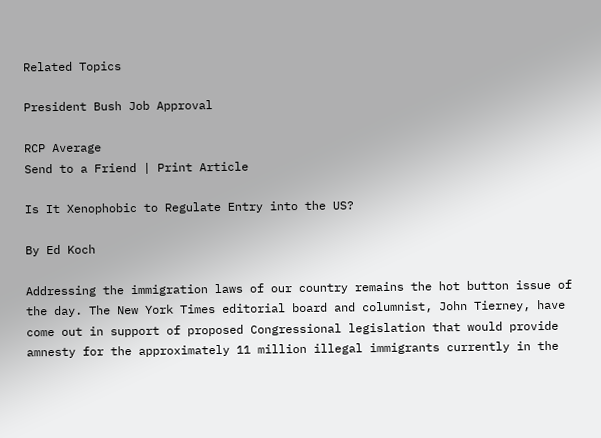Related Topics

President Bush Job Approval

RCP Average
Send to a Friend | Print Article

Is It Xenophobic to Regulate Entry into the US?

By Ed Koch

Addressing the immigration laws of our country remains the hot button issue of the day. The New York Times editorial board and columnist, John Tierney, have come out in support of proposed Congressional legislation that would provide amnesty for the approximately 11 million illegal immigrants currently in the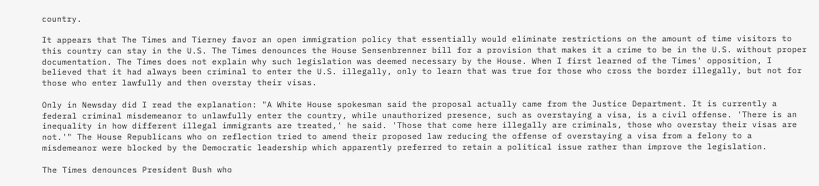country.

It appears that The Times and Tierney favor an open immigration policy that essentially would eliminate restrictions on the amount of time visitors to this country can stay in the U.S. The Times denounces the House Sensenbrenner bill for a provision that makes it a crime to be in the U.S. without proper documentation. The Times does not explain why such legislation was deemed necessary by the House. When I first learned of the Times' opposition, I believed that it had always been criminal to enter the U.S. illegally, only to learn that was true for those who cross the border illegally, but not for those who enter lawfully and then overstay their visas.

Only in Newsday did I read the explanation: "A White House spokesman said the proposal actually came from the Justice Department. It is currently a federal criminal misdemeanor to unlawfully enter the country, while unauthorized presence, such as overstaying a visa, is a civil offense. 'There is an inequality in how different illegal immigrants are treated,' he said. 'Those that come here illegally are criminals, those who overstay their visas are not.'" The House Republicans who on reflection tried to amend their proposed law reducing the offense of overstaying a visa from a felony to a misdemeanor were blocked by the Democratic leadership which apparently preferred to retain a political issue rather than improve the legislation.

The Times denounces President Bush who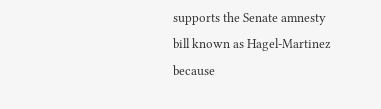supports the Senate amnesty bill known as Hagel-Martinez because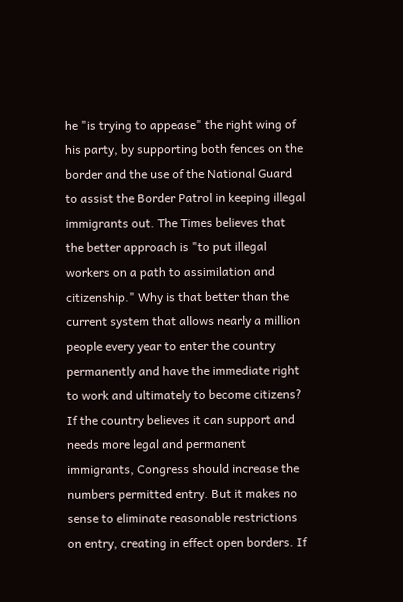he "is trying to appease" the right wing of his party, by supporting both fences on the border and the use of the National Guard to assist the Border Patrol in keeping illegal immigrants out. The Times believes that the better approach is "to put illegal workers on a path to assimilation and citizenship." Why is that better than the current system that allows nearly a million people every year to enter the country permanently and have the immediate right to work and ultimately to become citizens? If the country believes it can support and needs more legal and permanent immigrants, Congress should increase the numbers permitted entry. But it makes no sense to eliminate reasonable restrictions on entry, creating in effect open borders. If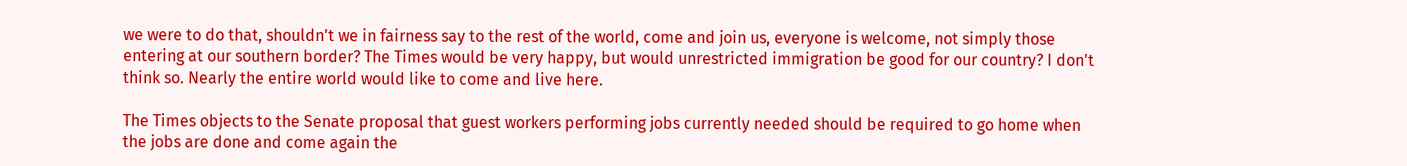we were to do that, shouldn't we in fairness say to the rest of the world, come and join us, everyone is welcome, not simply those entering at our southern border? The Times would be very happy, but would unrestricted immigration be good for our country? I don't think so. Nearly the entire world would like to come and live here.

The Times objects to the Senate proposal that guest workers performing jobs currently needed should be required to go home when the jobs are done and come again the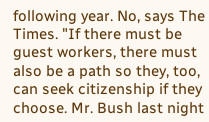following year. No, says The Times. "If there must be guest workers, there must also be a path so they, too, can seek citizenship if they choose. Mr. Bush last night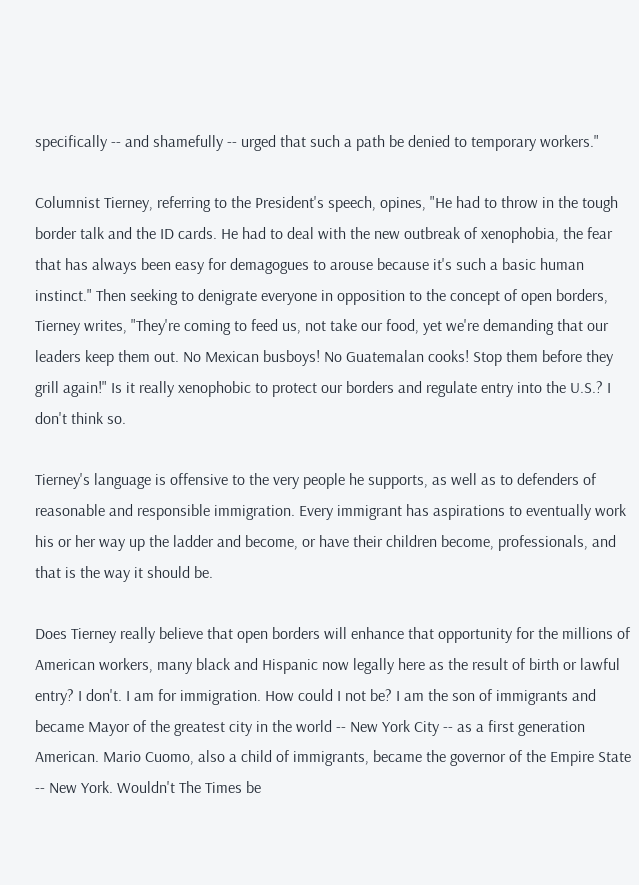specifically -- and shamefully -- urged that such a path be denied to temporary workers."

Columnist Tierney, referring to the President's speech, opines, "He had to throw in the tough border talk and the ID cards. He had to deal with the new outbreak of xenophobia, the fear that has always been easy for demagogues to arouse because it's such a basic human instinct." Then seeking to denigrate everyone in opposition to the concept of open borders, Tierney writes, "They're coming to feed us, not take our food, yet we're demanding that our leaders keep them out. No Mexican busboys! No Guatemalan cooks! Stop them before they grill again!" Is it really xenophobic to protect our borders and regulate entry into the U.S.? I don't think so.

Tierney's language is offensive to the very people he supports, as well as to defenders of reasonable and responsible immigration. Every immigrant has aspirations to eventually work his or her way up the ladder and become, or have their children become, professionals, and that is the way it should be.

Does Tierney really believe that open borders will enhance that opportunity for the millions of American workers, many black and Hispanic now legally here as the result of birth or lawful entry? I don't. I am for immigration. How could I not be? I am the son of immigrants and became Mayor of the greatest city in the world -- New York City -- as a first generation American. Mario Cuomo, also a child of immigrants, became the governor of the Empire State -- New York. Wouldn't The Times be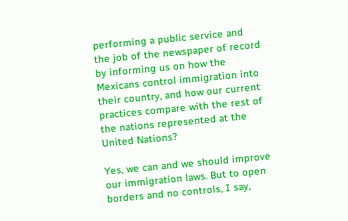performing a public service and the job of the newspaper of record by informing us on how the Mexicans control immigration into their country, and how our current practices compare with the rest of the nations represented at the United Nations?

Yes, we can and we should improve our immigration laws. But to open borders and no controls, I say,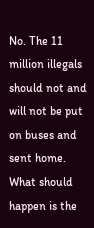No. The 11 million illegals should not and will not be put on buses and sent home. What should happen is the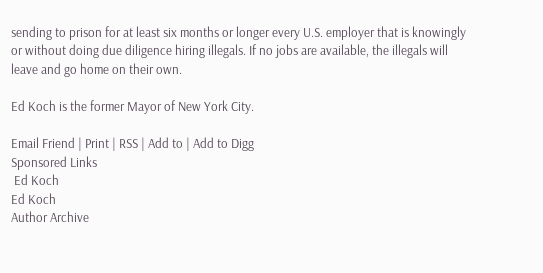sending to prison for at least six months or longer every U.S. employer that is knowingly or without doing due diligence hiring illegals. If no jobs are available, the illegals will leave and go home on their own.

Ed Koch is the former Mayor of New York City.

Email Friend | Print | RSS | Add to | Add to Digg
Sponsored Links
 Ed Koch
Ed Koch
Author Archive